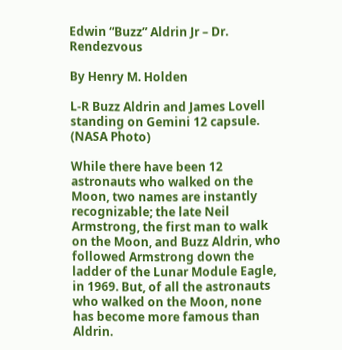Edwin “Buzz” Aldrin Jr – Dr. Rendezvous

By Henry M. Holden

L-R Buzz Aldrin and James Lovell standing on Gemini 12 capsule. (NASA Photo)

While there have been 12 astronauts who walked on the Moon, two names are instantly recognizable; the late Neil Armstrong, the first man to walk on the Moon, and Buzz Aldrin, who followed Armstrong down the ladder of the Lunar Module Eagle, in 1969. But, of all the astronauts who walked on the Moon, none has become more famous than Aldrin.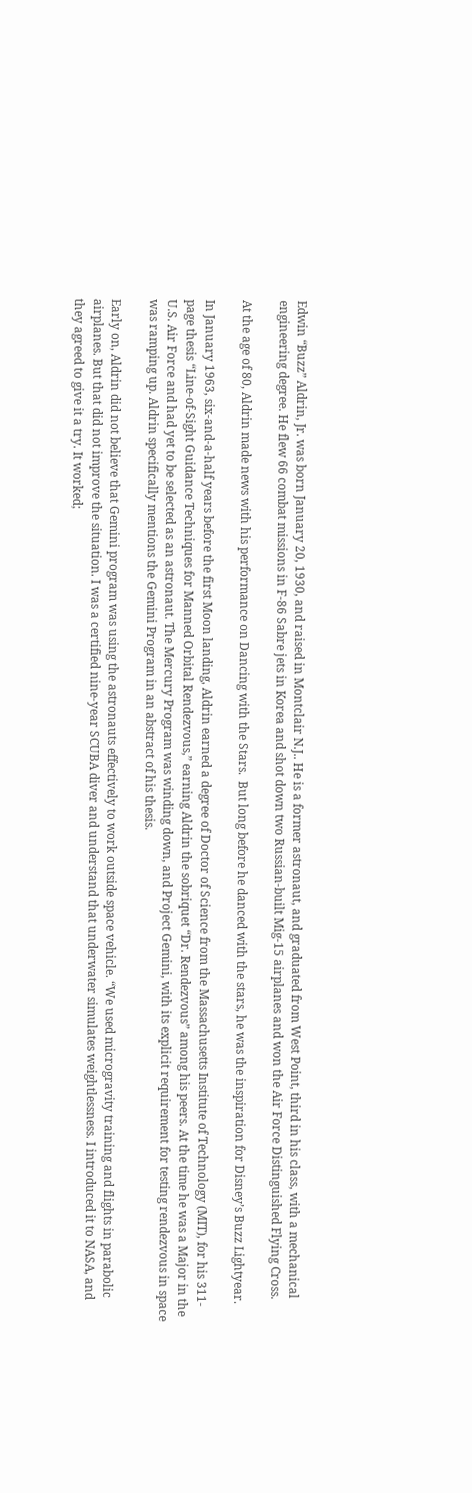Edwin “Buzz” Aldrin, Jr. was born January 20, 1930, and raised in Montclair N.J.. He is a former astronaut, and graduated from West Point, third in his class, with a mechanical engineering degree. He flew 66 combat missions in F-86 Sabre jets in Korea and shot down two Russian-built Mig-15 airplanes and won the Air Force Distinguished Flying Cross.

At the age of 80, Aldrin made news with his performance on Dancing with the Stars.  But long before he danced with the stars, he was the inspiration for Disney’s Buzz Lightyear.

In January 1963, six-and-a-half years before the first Moon landing, Aldrin earned a degree of Doctor of Science from the Massachusetts Institute of Technology (MIT), for his 311-page thesis “Line-of-Sight Guidance Techniques for Manned Orbital Rendezvous,” earning Aldrin the sobriquet “Dr. Rendezvous” among his peers. At the time he was a Major in the U.S. Air Force and had yet to be selected as an astronaut. The Mercury Program was winding down, and Project Gemini, with its explicit requirement for testing rendezvous in space was ramping up. Aldrin specifically mentions the Gemini Program in an abstract of his thesis.

Early on, Aldrin did not believe that Gemini program was using the astronauts effectively to work outside space vehicle. “We used microgravity training and flights in parabolic airplanes. But that did not improve the situation. I was a certified nine-year SCUBA diver and understand that underwater simulates weightlessness. I introduced it to NASA, and they agreed to give it a try. It worked;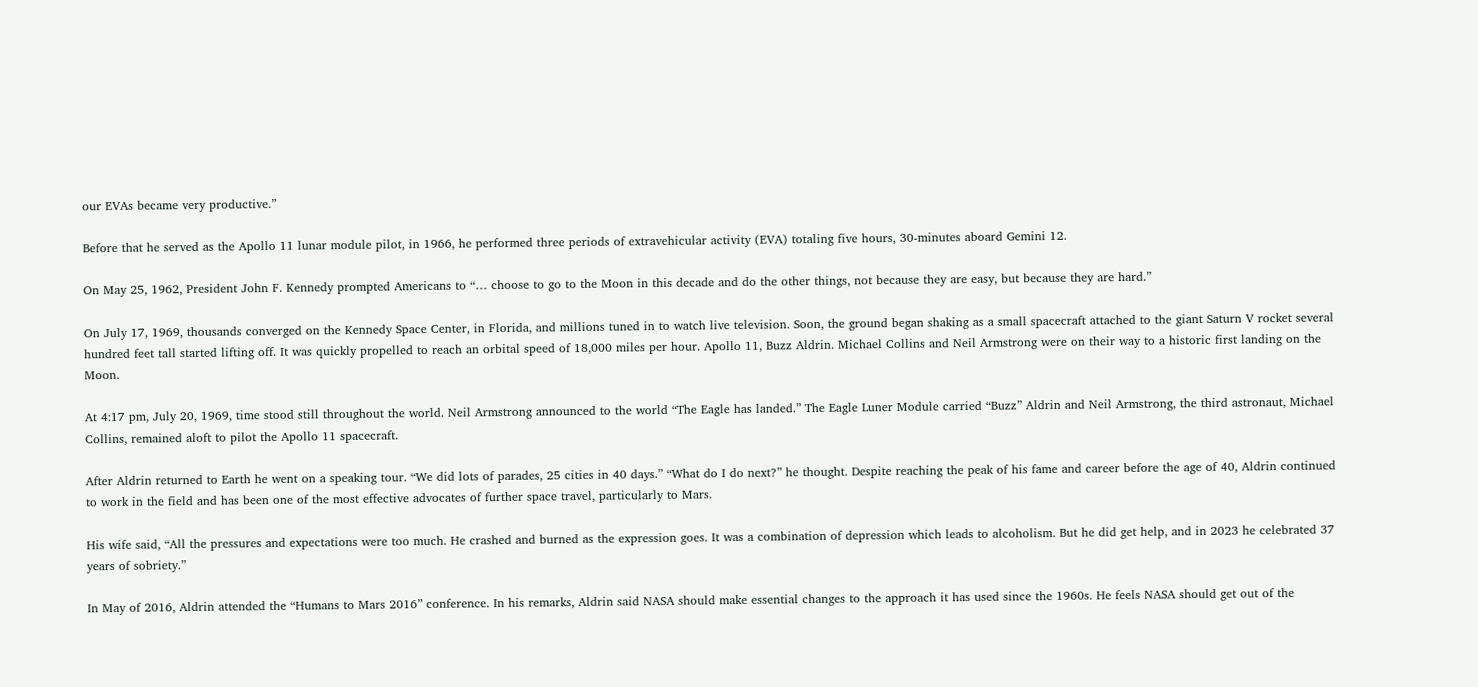our EVAs became very productive.”

Before that he served as the Apollo 11 lunar module pilot, in 1966, he performed three periods of extravehicular activity (EVA) totaling five hours, 30-minutes aboard Gemini 12.

On May 25, 1962, President John F. Kennedy prompted Americans to “… choose to go to the Moon in this decade and do the other things, not because they are easy, but because they are hard.”

On July 17, 1969, thousands converged on the Kennedy Space Center, in Florida, and millions tuned in to watch live television. Soon, the ground began shaking as a small spacecraft attached to the giant Saturn V rocket several hundred feet tall started lifting off. It was quickly propelled to reach an orbital speed of 18,000 miles per hour. Apollo 11, Buzz Aldrin. Michael Collins and Neil Armstrong were on their way to a historic first landing on the Moon.

At 4:17 pm, July 20, 1969, time stood still throughout the world. Neil Armstrong announced to the world “The Eagle has landed.” The Eagle Luner Module carried “Buzz” Aldrin and Neil Armstrong, the third astronaut, Michael Collins, remained aloft to pilot the Apollo 11 spacecraft.

After Aldrin returned to Earth he went on a speaking tour. “We did lots of parades, 25 cities in 40 days.” “What do I do next?” he thought. Despite reaching the peak of his fame and career before the age of 40, Aldrin continued to work in the field and has been one of the most effective advocates of further space travel, particularly to Mars.

His wife said, “All the pressures and expectations were too much. He crashed and burned as the expression goes. It was a combination of depression which leads to alcoholism. But he did get help, and in 2023 he celebrated 37 years of sobriety.”

In May of 2016, Aldrin attended the “Humans to Mars 2016” conference. In his remarks, Aldrin said NASA should make essential changes to the approach it has used since the 1960s. He feels NASA should get out of the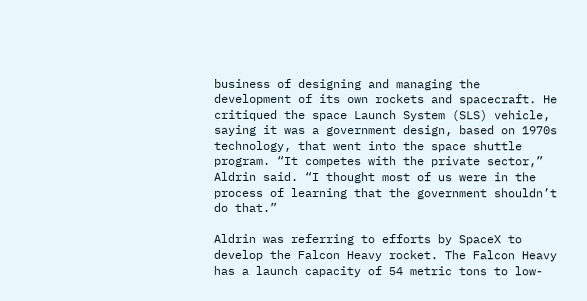business of designing and managing the development of its own rockets and spacecraft. He critiqued the space Launch System (SLS) vehicle, saying it was a government design, based on 1970s technology, that went into the space shuttle program. “It competes with the private sector,” Aldrin said. “I thought most of us were in the process of learning that the government shouldn’t do that.”

Aldrin was referring to efforts by SpaceX to develop the Falcon Heavy rocket. The Falcon Heavy has a launch capacity of 54 metric tons to low-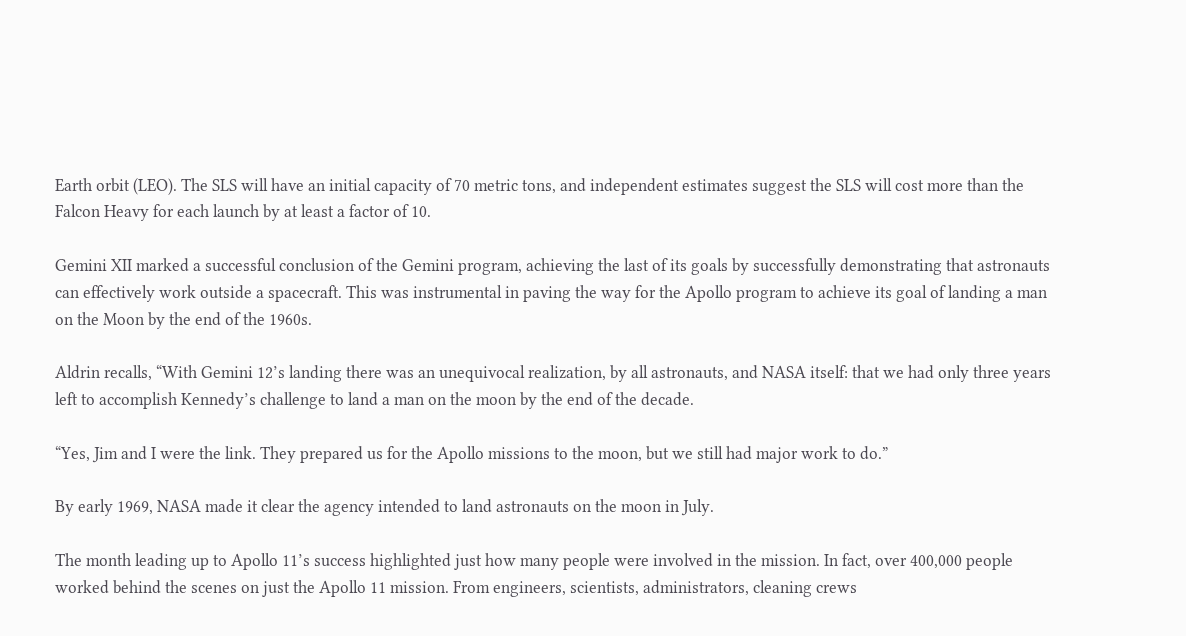Earth orbit (LEO). The SLS will have an initial capacity of 70 metric tons, and independent estimates suggest the SLS will cost more than the Falcon Heavy for each launch by at least a factor of 10.

Gemini XII marked a successful conclusion of the Gemini program, achieving the last of its goals by successfully demonstrating that astronauts can effectively work outside a spacecraft. This was instrumental in paving the way for the Apollo program to achieve its goal of landing a man on the Moon by the end of the 1960s.

Aldrin recalls, “With Gemini 12’s landing there was an unequivocal realization, by all astronauts, and NASA itself: that we had only three years left to accomplish Kennedy’s challenge to land a man on the moon by the end of the decade.

“Yes, Jim and I were the link. They prepared us for the Apollo missions to the moon, but we still had major work to do.”

By early 1969, NASA made it clear the agency intended to land astronauts on the moon in July.

The month leading up to Apollo 11’s success highlighted just how many people were involved in the mission. In fact, over 400,000 people worked behind the scenes on just the Apollo 11 mission. From engineers, scientists, administrators, cleaning crews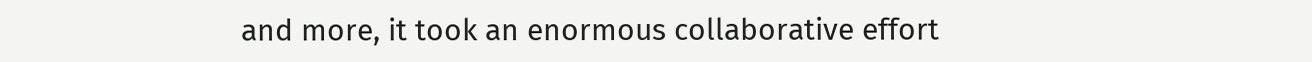and more, it took an enormous collaborative effort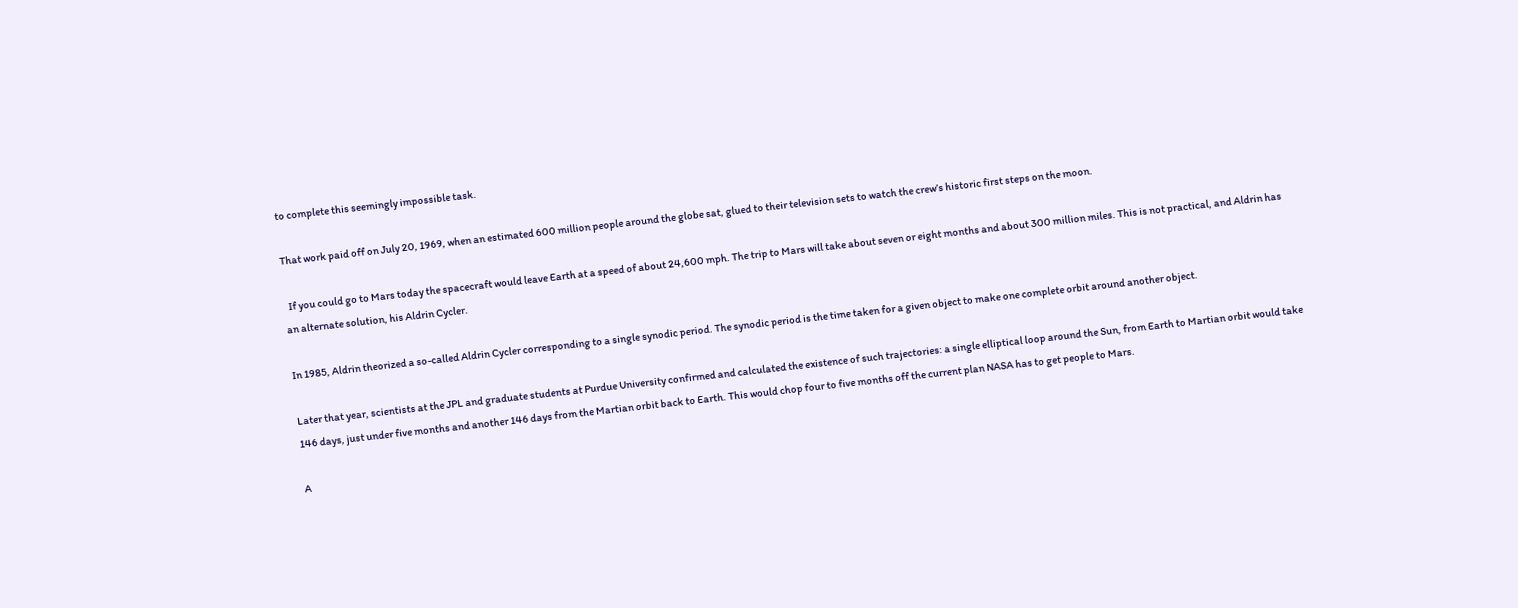to complete this seemingly impossible task.

That work paid off on July 20, 1969, when an estimated 600 million people around the globe sat, glued to their television sets to watch the crew’s historic first steps on the moon.

  If you could go to Mars today the spacecraft would leave Earth at a speed of about 24,600 mph. The trip to Mars will take about seven or eight months and about 300 million miles. This is not practical, and Aldrin has an alternate solution, his Aldrin Cycler.

In 1985, Aldrin theorized a so-called Aldrin Cycler corresponding to a single synodic period. The synodic period is the time taken for a given object to make one complete orbit around another object.

Later that year, scientists at the JPL and graduate students at Purdue University confirmed and calculated the existence of such trajectories: a single elliptical loop around the Sun, from Earth to Martian orbit would take 146 days, just under five months and another 146 days from the Martian orbit back to Earth. This would chop four to five months off the current plan NASA has to get people to Mars.

A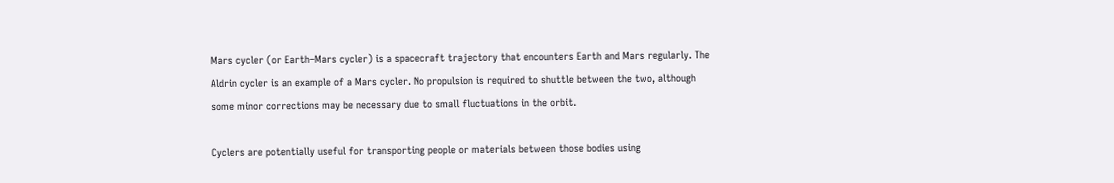Mars cycler (or Earth–Mars cycler) is a spacecraft trajectory that encounters Earth and Mars regularly. The Aldrin cycler is an example of a Mars cycler. No propulsion is required to shuttle between the two, although some minor corrections may be necessary due to small fluctuations in the orbit.

Cyclers are potentially useful for transporting people or materials between those bodies using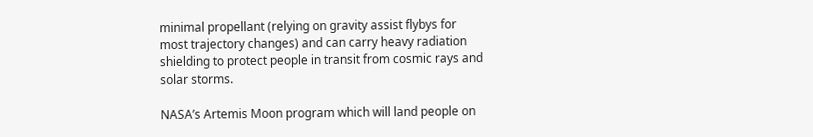minimal propellant (relying on gravity assist flybys for most trajectory changes) and can carry heavy radiation shielding to protect people in transit from cosmic rays and solar storms.

NASA’s Artemis Moon program which will land people on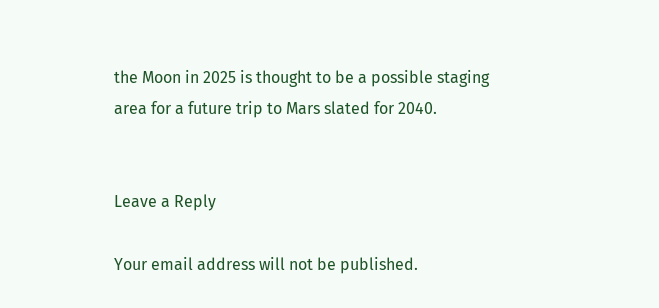the Moon in 2025 is thought to be a possible staging area for a future trip to Mars slated for 2040.


Leave a Reply

Your email address will not be published.